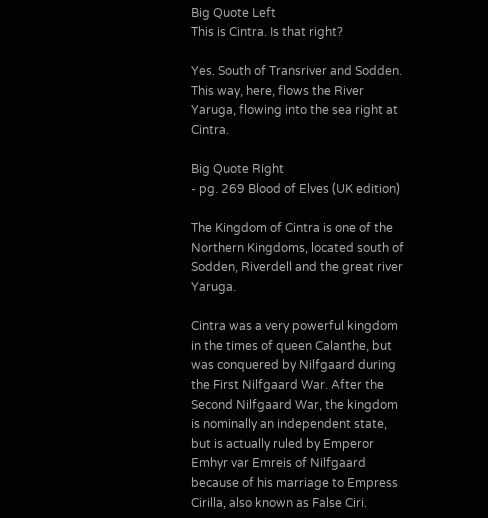Big Quote Left
This is Cintra. Is that right?

Yes. South of Transriver and Sodden. This way, here, flows the River Yaruga, flowing into the sea right at Cintra.

Big Quote Right
- pg. 269 Blood of Elves (UK edition)

The Kingdom of Cintra is one of the Northern Kingdoms, located south of Sodden, Riverdell and the great river Yaruga.

Cintra was a very powerful kingdom in the times of queen Calanthe, but was conquered by Nilfgaard during the First Nilfgaard War. After the Second Nilfgaard War, the kingdom is nominally an independent state, but is actually ruled by Emperor Emhyr var Emreis of Nilfgaard because of his marriage to Empress Cirilla, also known as False Ciri.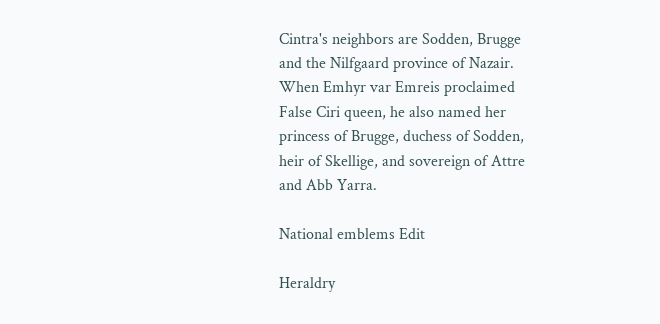Cintra's neighbors are Sodden, Brugge and the Nilfgaard province of Nazair. When Emhyr var Emreis proclaimed False Ciri queen, he also named her princess of Brugge, duchess of Sodden, heir of Skellige, and sovereign of Attre and Abb Yarra.

National emblems Edit

Heraldry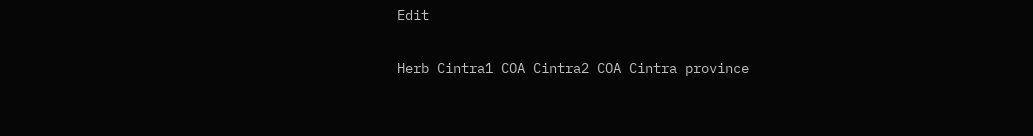Edit

Herb Cintra1 COA Cintra2 COA Cintra province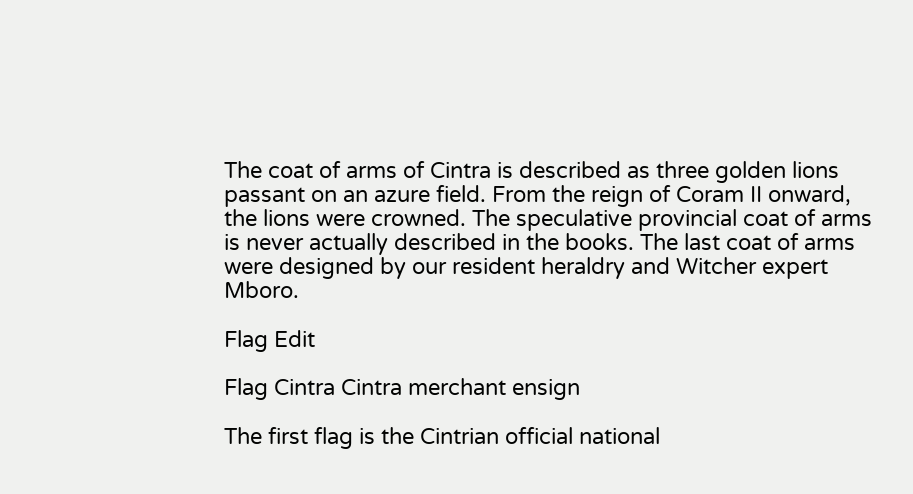The coat of arms of Cintra is described as three golden lions passant on an azure field. From the reign of Coram II onward, the lions were crowned. The speculative provincial coat of arms is never actually described in the books. The last coat of arms were designed by our resident heraldry and Witcher expert Mboro.

Flag Edit

Flag Cintra Cintra merchant ensign

The first flag is the Cintrian official national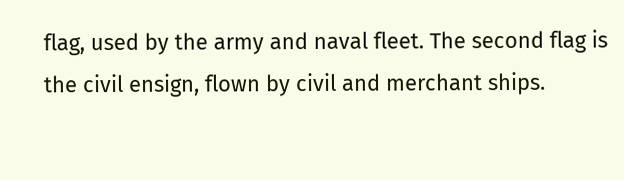flag, used by the army and naval fleet. The second flag is the civil ensign, flown by civil and merchant ships.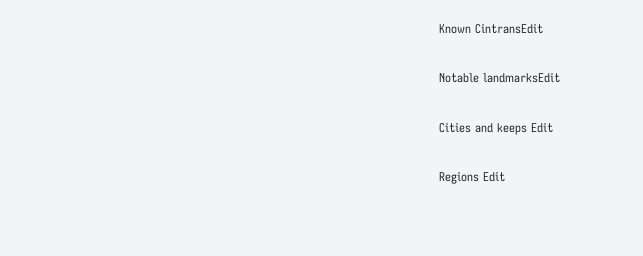Known CintransEdit

Notable landmarksEdit

Cities and keeps Edit

Regions Edit